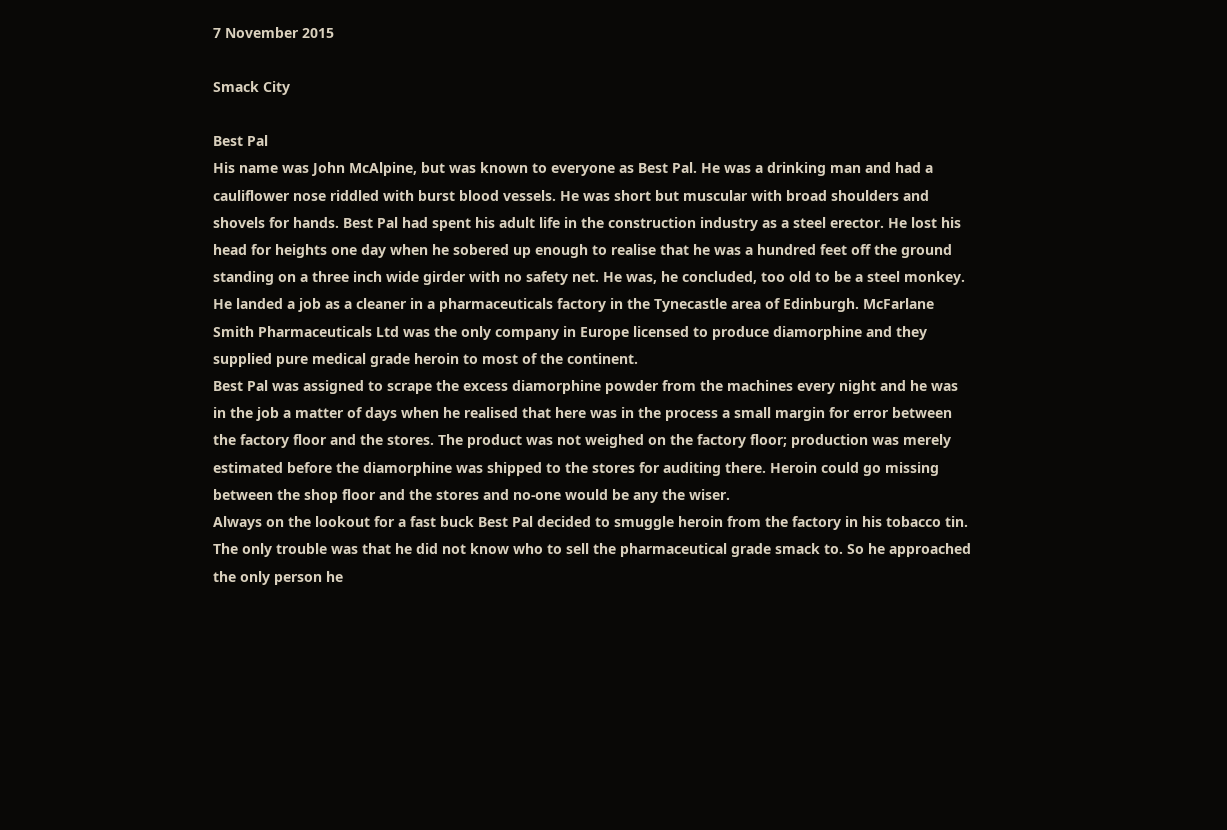7 November 2015

Smack City

Best Pal
His name was John McAlpine, but was known to everyone as Best Pal. He was a drinking man and had a cauliflower nose riddled with burst blood vessels. He was short but muscular with broad shoulders and shovels for hands. Best Pal had spent his adult life in the construction industry as a steel erector. He lost his head for heights one day when he sobered up enough to realise that he was a hundred feet off the ground standing on a three inch wide girder with no safety net. He was, he concluded, too old to be a steel monkey.
He landed a job as a cleaner in a pharmaceuticals factory in the Tynecastle area of Edinburgh. McFarlane Smith Pharmaceuticals Ltd was the only company in Europe licensed to produce diamorphine and they supplied pure medical grade heroin to most of the continent.
Best Pal was assigned to scrape the excess diamorphine powder from the machines every night and he was in the job a matter of days when he realised that here was in the process a small margin for error between the factory floor and the stores. The product was not weighed on the factory floor; production was merely estimated before the diamorphine was shipped to the stores for auditing there. Heroin could go missing between the shop floor and the stores and no-one would be any the wiser.
Always on the lookout for a fast buck Best Pal decided to smuggle heroin from the factory in his tobacco tin. The only trouble was that he did not know who to sell the pharmaceutical grade smack to. So he approached the only person he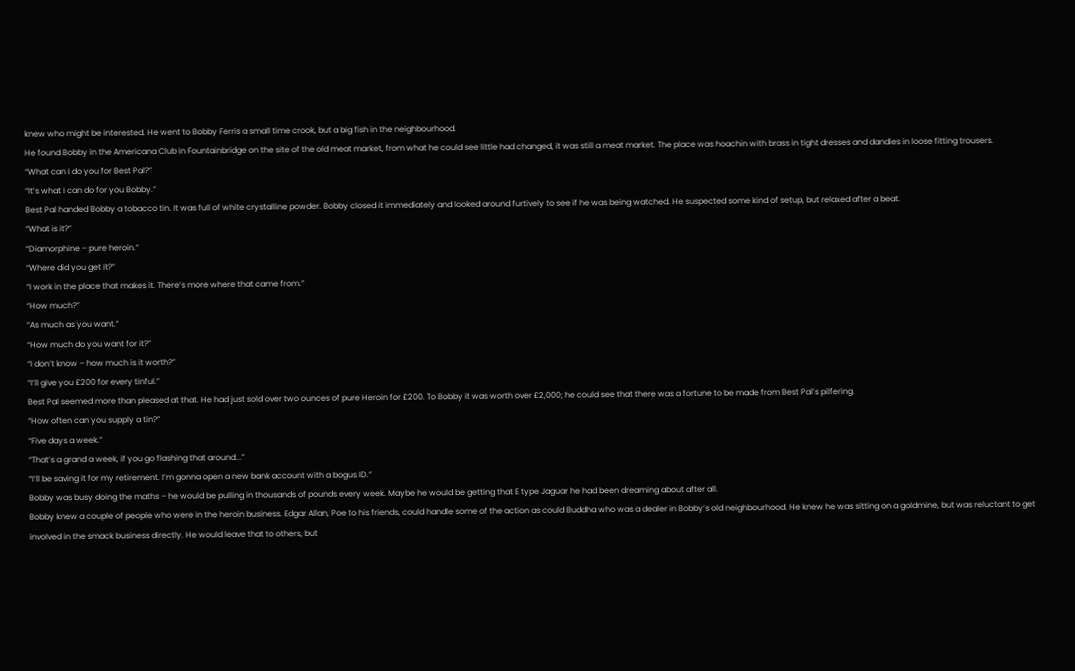knew who might be interested. He went to Bobby Ferris a small time crook, but a big fish in the neighbourhood.
He found Bobby in the Americana Club in Fountainbridge on the site of the old meat market, from what he could see little had changed, it was still a meat market. The place was hoachin with brass in tight dresses and dandies in loose fitting trousers.
“What can I do you for Best Pal?”
“It’s what I can do for you Bobby.”
Best Pal handed Bobby a tobacco tin. It was full of white crystalline powder. Bobby closed it immediately and looked around furtively to see if he was being watched. He suspected some kind of setup, but relaxed after a beat.
“What is it?”
“Diamorphine – pure heroin.”
“Where did you get it?”
“I work in the place that makes it. There’s more where that came from.”
“How much?”
“As much as you want.”
“How much do you want for it?”
“I don’t know – how much is it worth?”
“I’ll give you £200 for every tinful.”
Best Pal seemed more than pleased at that. He had just sold over two ounces of pure Heroin for £200. To Bobby it was worth over £2,000; he could see that there was a fortune to be made from Best Pal’s pilfering.
“How often can you supply a tin?”
“Five days a week.”
“That’s a grand a week, if you go flashing that around...”
“I’ll be saving it for my retirement. I’m gonna open a new bank account with a bogus ID.”
Bobby was busy doing the maths – he would be pulling in thousands of pounds every week. Maybe he would be getting that E type Jaguar he had been dreaming about after all.
Bobby knew a couple of people who were in the heroin business. Edgar Allan, Poe to his friends, could handle some of the action as could Buddha who was a dealer in Bobby’s old neighbourhood. He knew he was sitting on a goldmine, but was reluctant to get involved in the smack business directly. He would leave that to others, but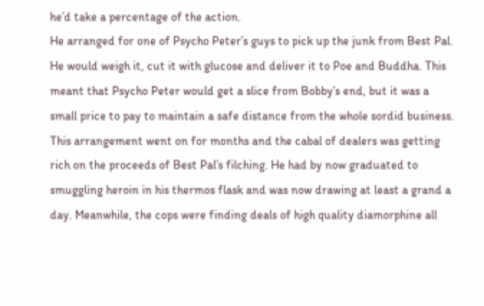he’d take a percentage of the action.
He arranged for one of Psycho Peter’s guys to pick up the junk from Best Pal. He would weigh it, cut it with glucose and deliver it to Poe and Buddha. This meant that Psycho Peter would get a slice from Bobby’s end, but it was a small price to pay to maintain a safe distance from the whole sordid business.
This arrangement went on for months and the cabal of dealers was getting rich on the proceeds of Best Pal’s filching. He had by now graduated to smuggling heroin in his thermos flask and was now drawing at least a grand a day. Meanwhile, the cops were finding deals of high quality diamorphine all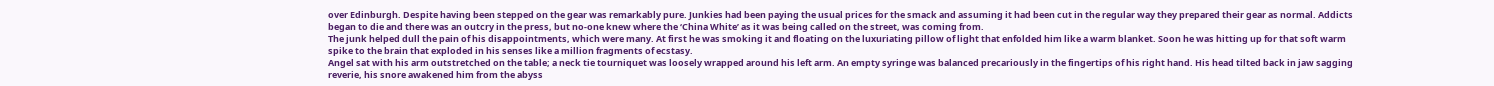over Edinburgh. Despite having been stepped on the gear was remarkably pure. Junkies had been paying the usual prices for the smack and assuming it had been cut in the regular way they prepared their gear as normal. Addicts began to die and there was an outcry in the press, but no-one knew where the ‘China White’ as it was being called on the street, was coming from.
The junk helped dull the pain of his disappointments, which were many. At first he was smoking it and floating on the luxuriating pillow of light that enfolded him like a warm blanket. Soon he was hitting up for that soft warm spike to the brain that exploded in his senses like a million fragments of ecstasy.
Angel sat with his arm outstretched on the table; a neck tie tourniquet was loosely wrapped around his left arm. An empty syringe was balanced precariously in the fingertips of his right hand. His head tilted back in jaw sagging reverie, his snore awakened him from the abyss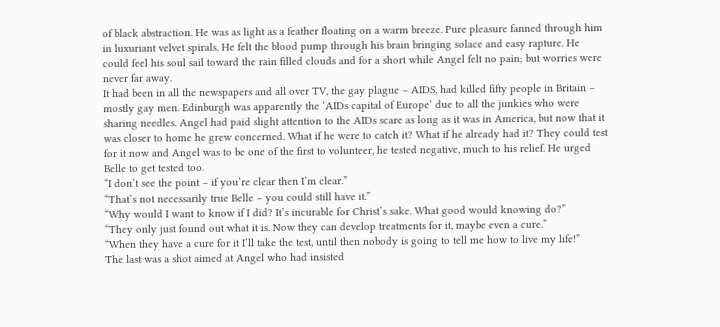of black abstraction. He was as light as a feather floating on a warm breeze. Pure pleasure fanned through him in luxuriant velvet spirals. He felt the blood pump through his brain bringing solace and easy rapture. He could feel his soul sail toward the rain filled clouds and for a short while Angel felt no pain; but worries were never far away.
It had been in all the newspapers and all over TV, the gay plague – AIDS, had killed fifty people in Britain – mostly gay men. Edinburgh was apparently the ‘AIDs capital of Europe’ due to all the junkies who were sharing needles. Angel had paid slight attention to the AIDs scare as long as it was in America, but now that it was closer to home he grew concerned. What if he were to catch it? What if he already had it? They could test for it now and Angel was to be one of the first to volunteer, he tested negative, much to his relief. He urged Belle to get tested too.
“I don’t see the point – if you’re clear then I’m clear.”
“That’s not necessarily true Belle – you could still have it.”
“Why would I want to know if I did? It’s incurable for Christ’s sake. What good would knowing do?”
“They only just found out what it is. Now they can develop treatments for it, maybe even a cure.”
“When they have a cure for it I’ll take the test, until then nobody is going to tell me how to live my life!”
The last was a shot aimed at Angel who had insisted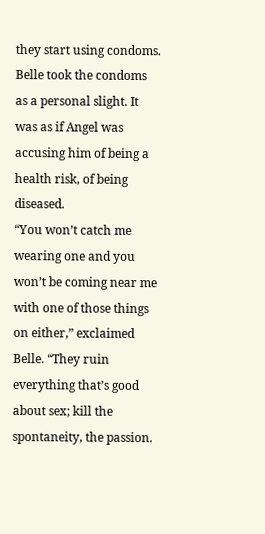they start using condoms. Belle took the condoms as a personal slight. It was as if Angel was accusing him of being a health risk, of being diseased.
“You won’t catch me wearing one and you won’t be coming near me with one of those things on either,” exclaimed Belle. “They ruin everything that’s good about sex; kill the spontaneity, the passion.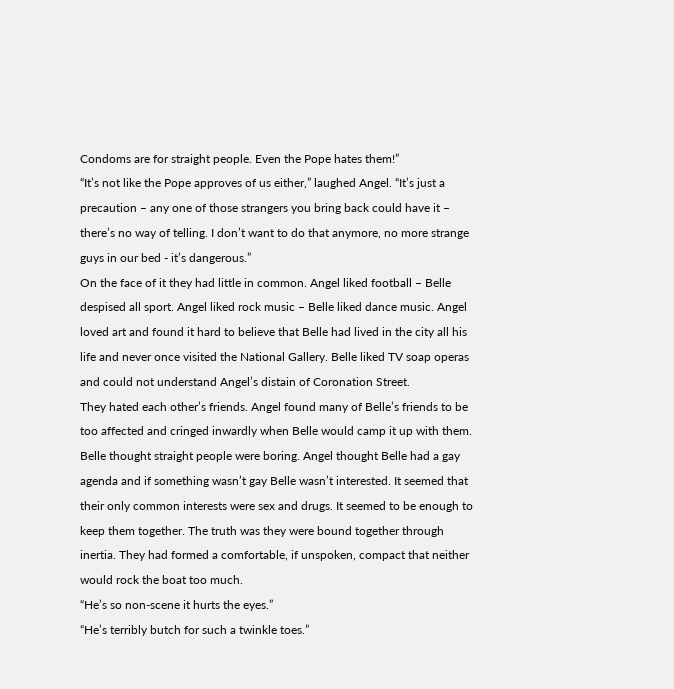Condoms are for straight people. Even the Pope hates them!”
“It’s not like the Pope approves of us either,” laughed Angel. “It’s just a precaution – any one of those strangers you bring back could have it – there’s no way of telling. I don’t want to do that anymore, no more strange guys in our bed - it’s dangerous.”
On the face of it they had little in common. Angel liked football – Belle despised all sport. Angel liked rock music – Belle liked dance music. Angel loved art and found it hard to believe that Belle had lived in the city all his life and never once visited the National Gallery. Belle liked TV soap operas and could not understand Angel’s distain of Coronation Street.
They hated each other’s friends. Angel found many of Belle’s friends to be too affected and cringed inwardly when Belle would camp it up with them. Belle thought straight people were boring. Angel thought Belle had a gay agenda and if something wasn’t gay Belle wasn’t interested. It seemed that their only common interests were sex and drugs. It seemed to be enough to keep them together. The truth was they were bound together through inertia. They had formed a comfortable, if unspoken, compact that neither would rock the boat too much.
“He’s so non-scene it hurts the eyes.”
“He’s terribly butch for such a twinkle toes.”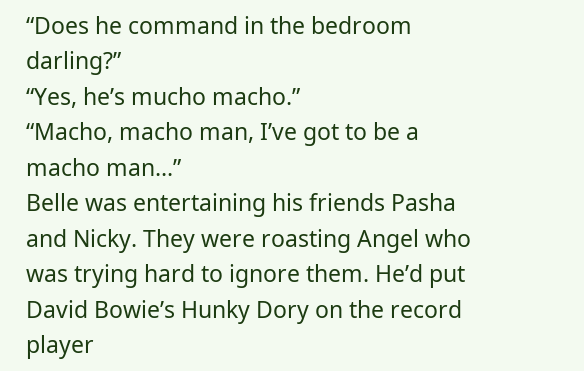“Does he command in the bedroom darling?”
“Yes, he’s mucho macho.”
“Macho, macho man, I’ve got to be a macho man...”
Belle was entertaining his friends Pasha and Nicky. They were roasting Angel who was trying hard to ignore them. He’d put David Bowie’s Hunky Dory on the record player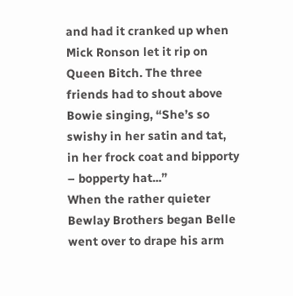and had it cranked up when Mick Ronson let it rip on Queen Bitch. The three friends had to shout above Bowie singing, “She’s so swishy in her satin and tat, in her frock coat and bipporty – bopperty hat...”
When the rather quieter Bewlay Brothers began Belle went over to drape his arm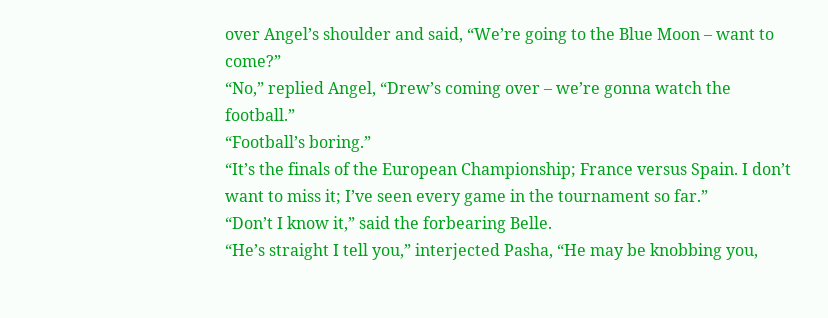over Angel’s shoulder and said, “We’re going to the Blue Moon – want to come?”
“No,” replied Angel, “Drew’s coming over – we’re gonna watch the football.”
“Football’s boring.”
“It’s the finals of the European Championship; France versus Spain. I don’t want to miss it; I’ve seen every game in the tournament so far.”
“Don’t I know it,” said the forbearing Belle.
“He’s straight I tell you,” interjected Pasha, “He may be knobbing you,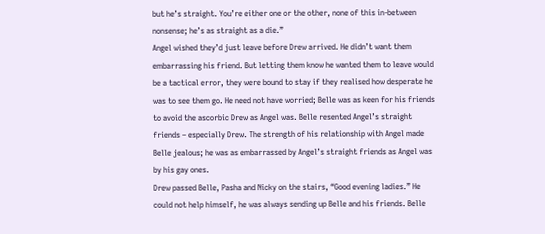but he’s straight. You’re either one or the other, none of this in-between nonsense; he’s as straight as a die.”
Angel wished they’d just leave before Drew arrived. He didn’t want them embarrassing his friend. But letting them know he wanted them to leave would be a tactical error, they were bound to stay if they realised how desperate he was to see them go. He need not have worried; Belle was as keen for his friends to avoid the ascorbic Drew as Angel was. Belle resented Angel’s straight friends – especially Drew. The strength of his relationship with Angel made Belle jealous; he was as embarrassed by Angel’s straight friends as Angel was by his gay ones.
Drew passed Belle, Pasha and Nicky on the stairs, “Good evening ladies.” He could not help himself, he was always sending up Belle and his friends. Belle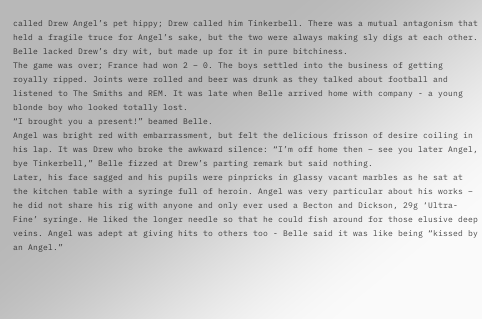called Drew Angel’s pet hippy; Drew called him Tinkerbell. There was a mutual antagonism that held a fragile truce for Angel’s sake, but the two were always making sly digs at each other. Belle lacked Drew’s dry wit, but made up for it in pure bitchiness.
The game was over; France had won 2 – 0. The boys settled into the business of getting royally ripped. Joints were rolled and beer was drunk as they talked about football and listened to The Smiths and REM. It was late when Belle arrived home with company - a young blonde boy who looked totally lost.
“I brought you a present!” beamed Belle.
Angel was bright red with embarrassment, but felt the delicious frisson of desire coiling in his lap. It was Drew who broke the awkward silence: “I’m off home then – see you later Angel, bye Tinkerbell,” Belle fizzed at Drew’s parting remark but said nothing.
Later, his face sagged and his pupils were pinpricks in glassy vacant marbles as he sat at the kitchen table with a syringe full of heroin. Angel was very particular about his works – he did not share his rig with anyone and only ever used a Becton and Dickson, 29g ‘Ultra-Fine’ syringe. He liked the longer needle so that he could fish around for those elusive deep veins. Angel was adept at giving hits to others too - Belle said it was like being “kissed by an Angel.”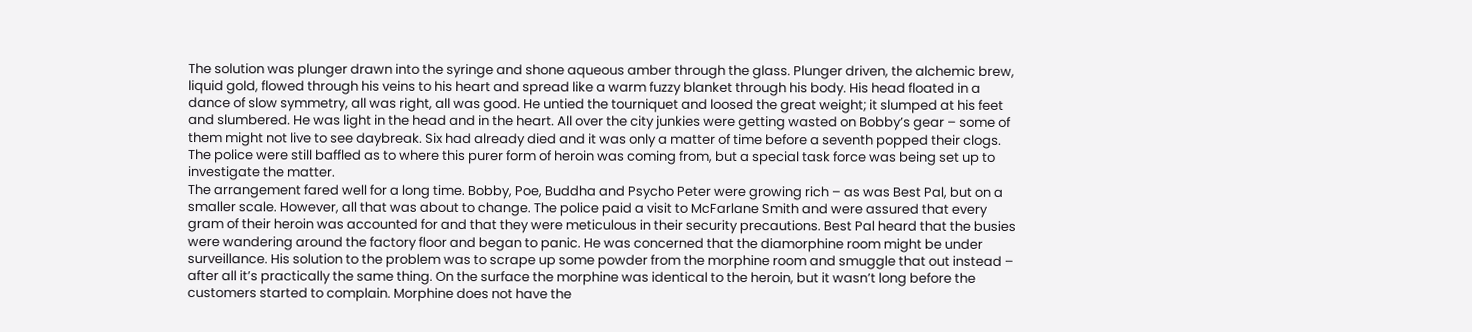The solution was plunger drawn into the syringe and shone aqueous amber through the glass. Plunger driven, the alchemic brew, liquid gold, flowed through his veins to his heart and spread like a warm fuzzy blanket through his body. His head floated in a dance of slow symmetry, all was right, all was good. He untied the tourniquet and loosed the great weight; it slumped at his feet and slumbered. He was light in the head and in the heart. All over the city junkies were getting wasted on Bobby’s gear – some of them might not live to see daybreak. Six had already died and it was only a matter of time before a seventh popped their clogs. The police were still baffled as to where this purer form of heroin was coming from, but a special task force was being set up to investigate the matter.
The arrangement fared well for a long time. Bobby, Poe, Buddha and Psycho Peter were growing rich – as was Best Pal, but on a smaller scale. However, all that was about to change. The police paid a visit to McFarlane Smith and were assured that every gram of their heroin was accounted for and that they were meticulous in their security precautions. Best Pal heard that the busies were wandering around the factory floor and began to panic. He was concerned that the diamorphine room might be under surveillance. His solution to the problem was to scrape up some powder from the morphine room and smuggle that out instead – after all it’s practically the same thing. On the surface the morphine was identical to the heroin, but it wasn’t long before the customers started to complain. Morphine does not have the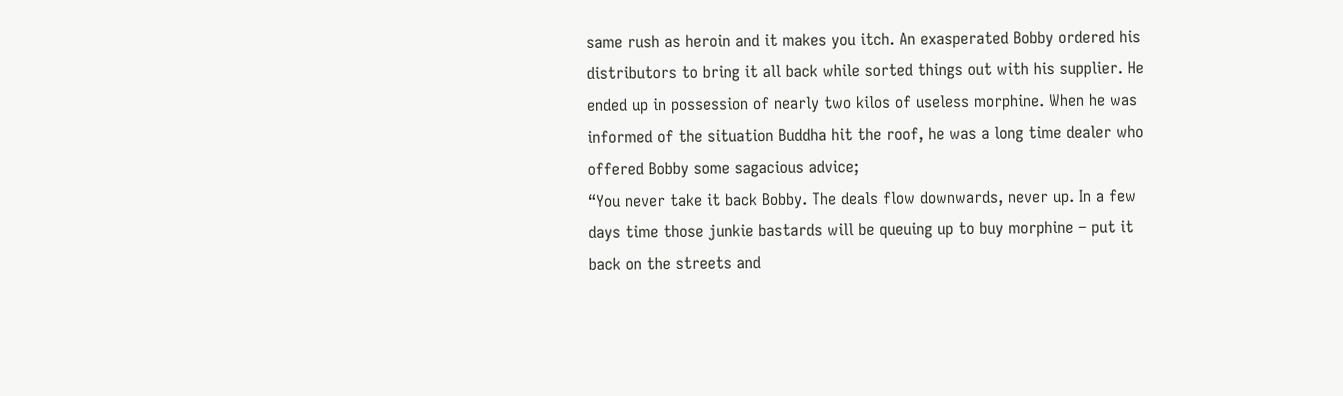same rush as heroin and it makes you itch. An exasperated Bobby ordered his distributors to bring it all back while sorted things out with his supplier. He ended up in possession of nearly two kilos of useless morphine. When he was informed of the situation Buddha hit the roof, he was a long time dealer who offered Bobby some sagacious advice;
“You never take it back Bobby. The deals flow downwards, never up. In a few days time those junkie bastards will be queuing up to buy morphine – put it back on the streets and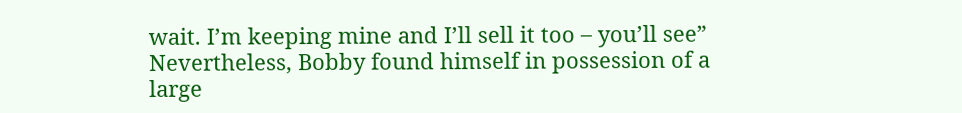wait. I’m keeping mine and I’ll sell it too – you’ll see”
Nevertheless, Bobby found himself in possession of a large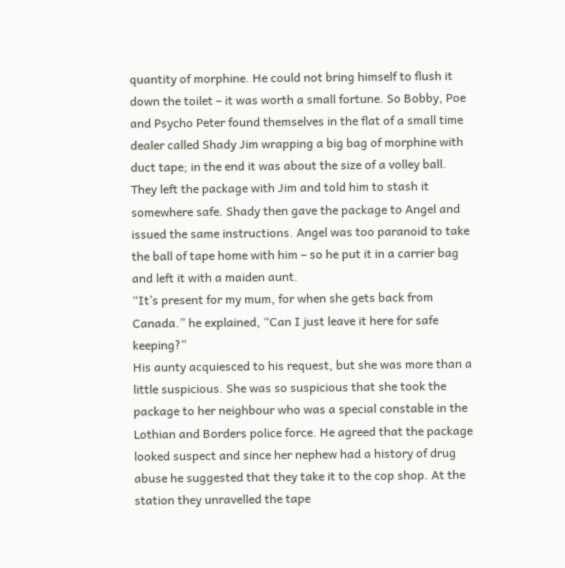quantity of morphine. He could not bring himself to flush it down the toilet – it was worth a small fortune. So Bobby, Poe and Psycho Peter found themselves in the flat of a small time dealer called Shady Jim wrapping a big bag of morphine with duct tape; in the end it was about the size of a volley ball. They left the package with Jim and told him to stash it somewhere safe. Shady then gave the package to Angel and issued the same instructions. Angel was too paranoid to take the ball of tape home with him – so he put it in a carrier bag and left it with a maiden aunt.
“It’s present for my mum, for when she gets back from Canada.” he explained, “Can I just leave it here for safe keeping?”
His aunty acquiesced to his request, but she was more than a little suspicious. She was so suspicious that she took the package to her neighbour who was a special constable in the Lothian and Borders police force. He agreed that the package looked suspect and since her nephew had a history of drug abuse he suggested that they take it to the cop shop. At the station they unravelled the tape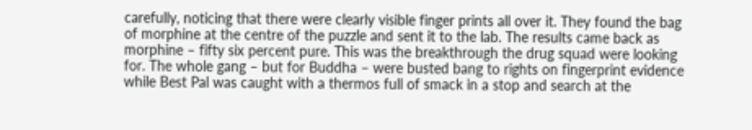carefully, noticing that there were clearly visible finger prints all over it. They found the bag of morphine at the centre of the puzzle and sent it to the lab. The results came back as morphine – fifty six percent pure. This was the breakthrough the drug squad were looking for. The whole gang – but for Buddha – were busted bang to rights on fingerprint evidence while Best Pal was caught with a thermos full of smack in a stop and search at the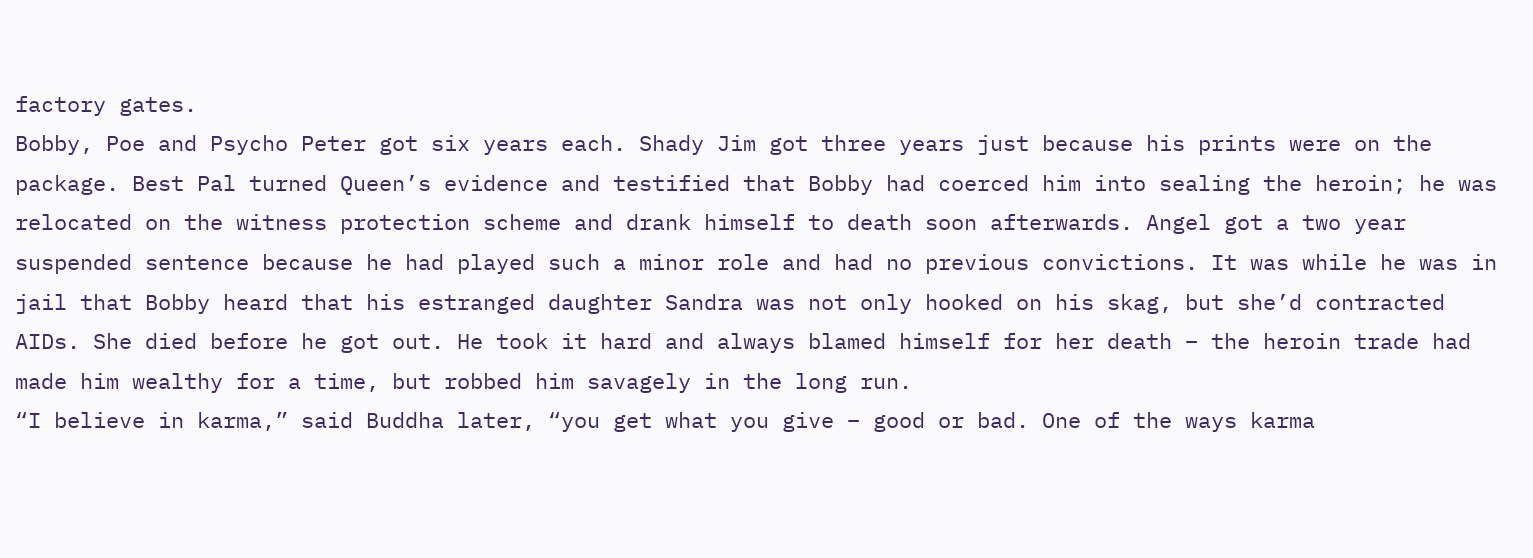factory gates.
Bobby, Poe and Psycho Peter got six years each. Shady Jim got three years just because his prints were on the package. Best Pal turned Queen’s evidence and testified that Bobby had coerced him into sealing the heroin; he was relocated on the witness protection scheme and drank himself to death soon afterwards. Angel got a two year suspended sentence because he had played such a minor role and had no previous convictions. It was while he was in jail that Bobby heard that his estranged daughter Sandra was not only hooked on his skag, but she’d contracted AIDs. She died before he got out. He took it hard and always blamed himself for her death – the heroin trade had made him wealthy for a time, but robbed him savagely in the long run.
“I believe in karma,” said Buddha later, “you get what you give – good or bad. One of the ways karma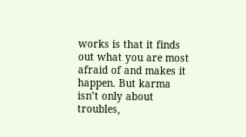works is that it finds out what you are most afraid of and makes it happen. But karma isn’t only about troubles,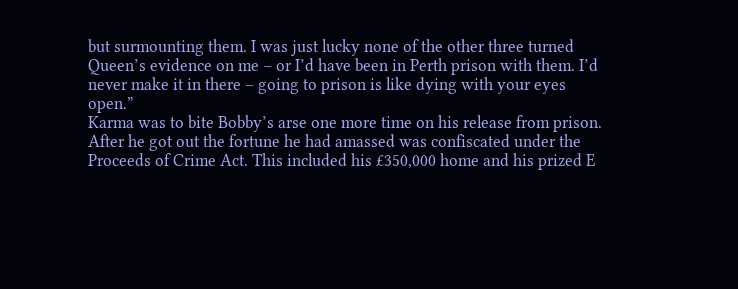but surmounting them. I was just lucky none of the other three turned Queen’s evidence on me – or I’d have been in Perth prison with them. I’d never make it in there – going to prison is like dying with your eyes open.”
Karma was to bite Bobby’s arse one more time on his release from prison. After he got out the fortune he had amassed was confiscated under the Proceeds of Crime Act. This included his £350,000 home and his prized E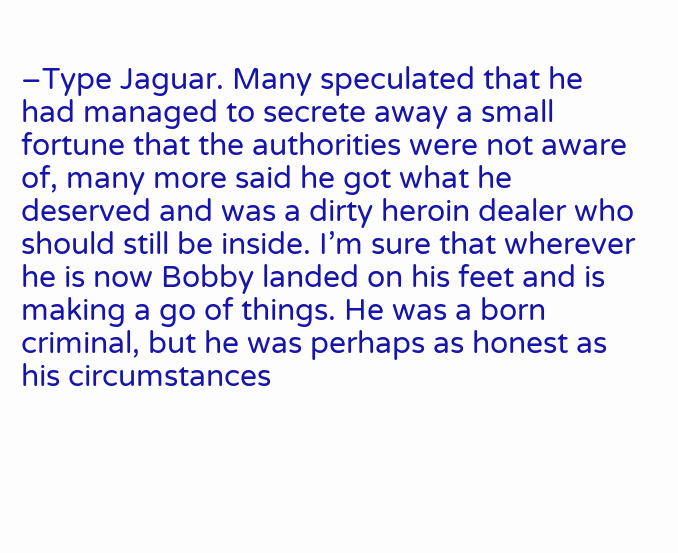–Type Jaguar. Many speculated that he had managed to secrete away a small fortune that the authorities were not aware of, many more said he got what he deserved and was a dirty heroin dealer who should still be inside. I’m sure that wherever he is now Bobby landed on his feet and is making a go of things. He was a born criminal, but he was perhaps as honest as his circumstances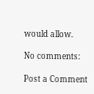would allow.

No comments:

Post a Comment